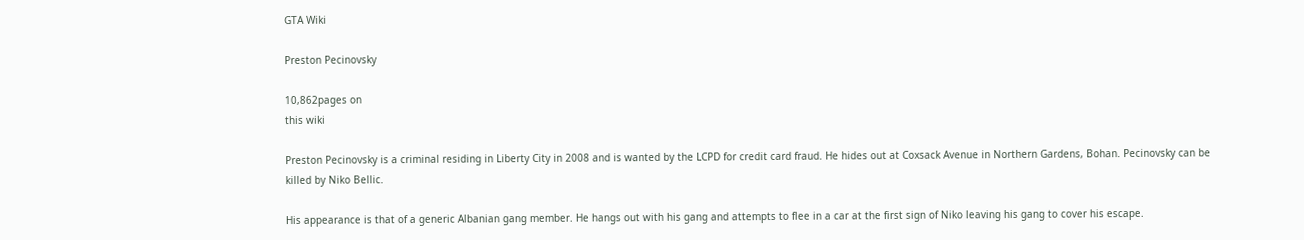GTA Wiki

Preston Pecinovsky

10,862pages on
this wiki

Preston Pecinovsky is a criminal residing in Liberty City in 2008 and is wanted by the LCPD for credit card fraud. He hides out at Coxsack Avenue in Northern Gardens, Bohan. Pecinovsky can be killed by Niko Bellic.

His appearance is that of a generic Albanian gang member. He hangs out with his gang and attempts to flee in a car at the first sign of Niko leaving his gang to cover his escape.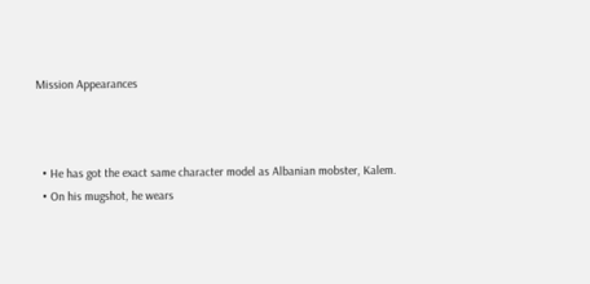Mission Appearances



  • He has got the exact same character model as Albanian mobster, Kalem.
  • On his mugshot, he wears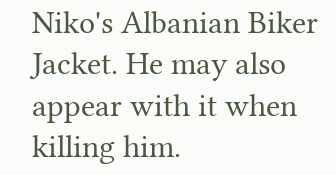Niko's Albanian Biker Jacket. He may also appear with it when killing him.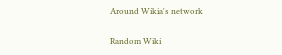Around Wikia's network

Random Wiki